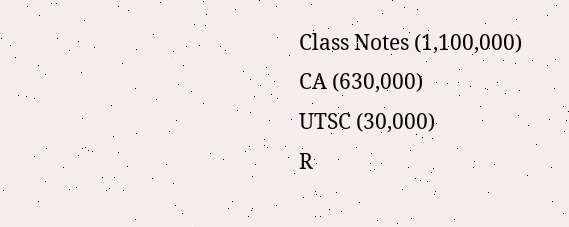Class Notes (1,100,000)
CA (630,000)
UTSC (30,000)
R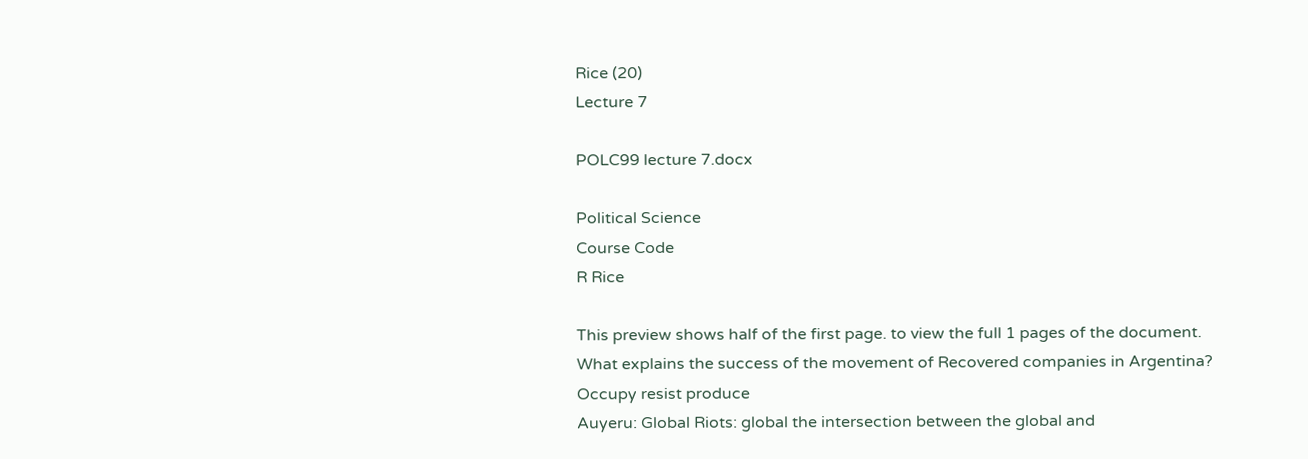Rice (20)
Lecture 7

POLC99 lecture 7.docx

Political Science
Course Code
R Rice

This preview shows half of the first page. to view the full 1 pages of the document.
What explains the success of the movement of Recovered companies in Argentina?
Occupy resist produce
Auyeru: Global Riots: global the intersection between the global and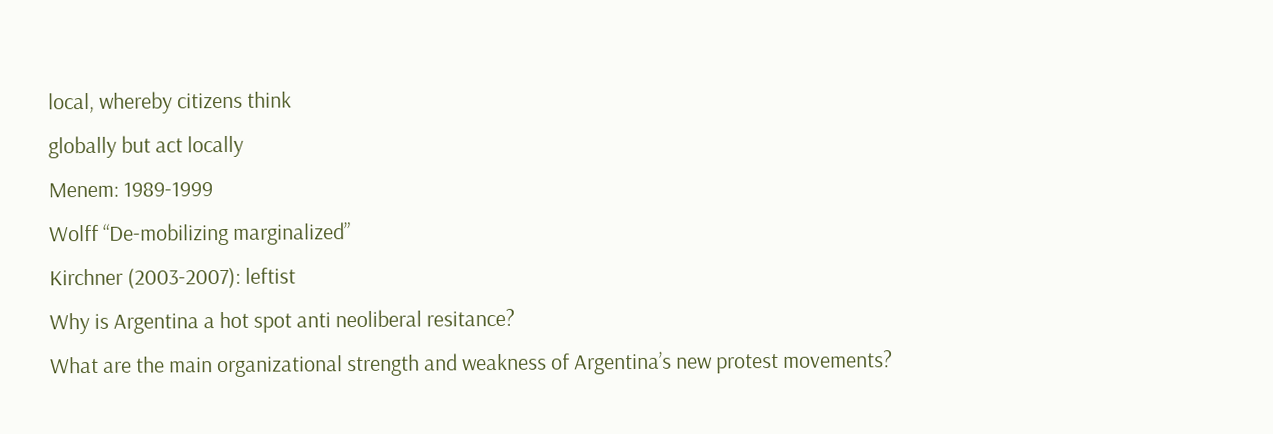local, whereby citizens think
globally but act locally
Menem: 1989-1999
Wolff “De-mobilizing marginalized”
Kirchner (2003-2007): leftist
Why is Argentina a hot spot anti neoliberal resitance?
What are the main organizational strength and weakness of Argentina’s new protest movements?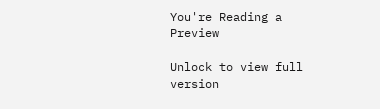You're Reading a Preview

Unlock to view full version